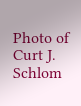Photo of Curt J. Schlom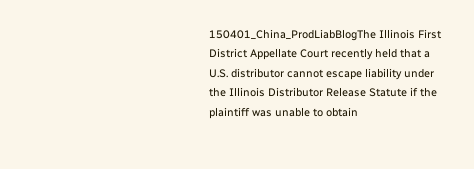150401_China_ProdLiabBlogThe Illinois First District Appellate Court recently held that a U.S. distributor cannot escape liability under the Illinois Distributor Release Statute if the plaintiff was unable to obtain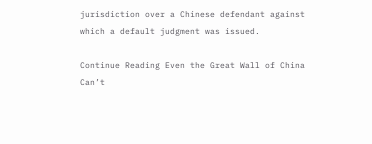jurisdiction over a Chinese defendant against which a default judgment was issued.

Continue Reading Even the Great Wall of China Can’t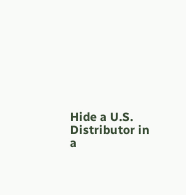Hide a U.S. Distributor in a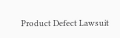Product Defect Lawsuit